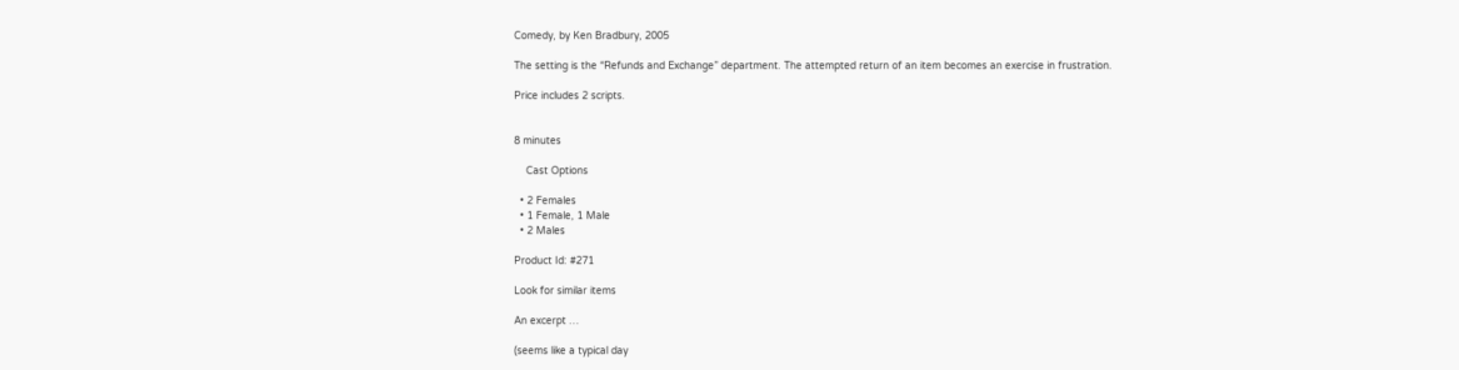Comedy, by Ken Bradbury, 2005

The setting is the “Refunds and Exchange” department. The attempted return of an item becomes an exercise in frustration.

Price includes 2 scripts.


8 minutes

    Cast Options

  • 2 Females
  • 1 Female, 1 Male
  • 2 Males

Product Id: #271

Look for similar items

An excerpt …

(seems like a typical day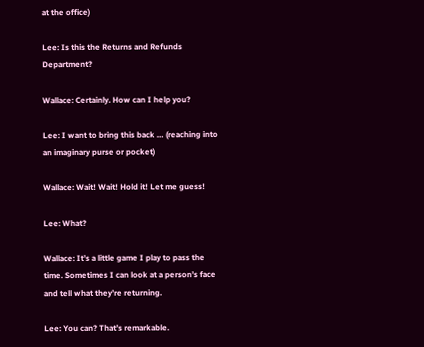at the office)

Lee: Is this the Returns and Refunds Department?

Wallace: Certainly. How can I help you?

Lee: I want to bring this back … (reaching into an imaginary purse or pocket)

Wallace: Wait! Wait! Hold it! Let me guess!

Lee: What?

Wallace: It’s a little game I play to pass the time. Sometimes I can look at a person’s face and tell what they’re returning.

Lee: You can? That’s remarkable.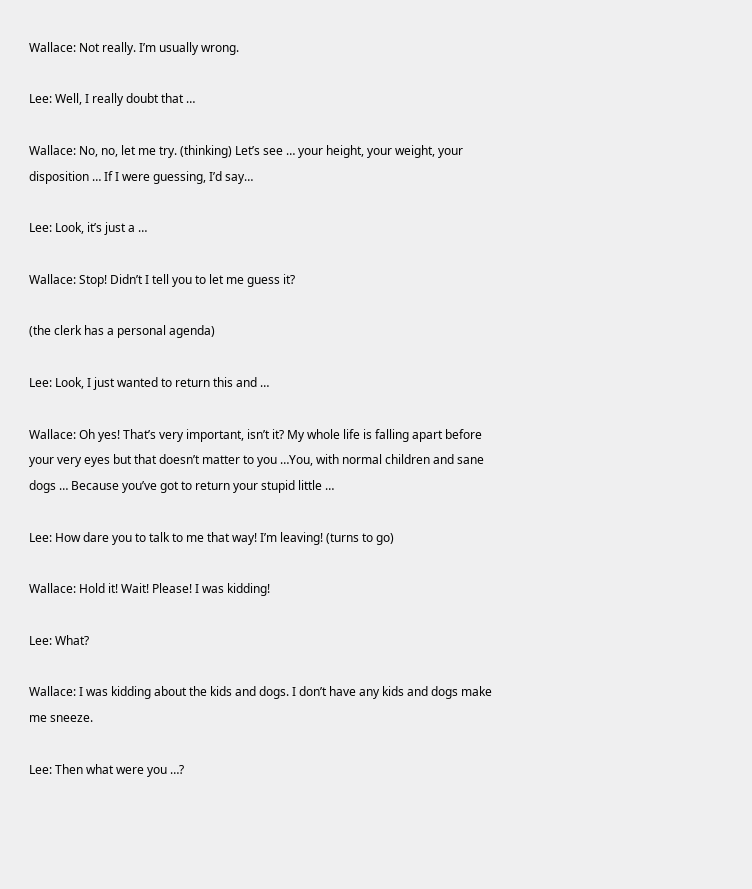Wallace: Not really. I’m usually wrong.

Lee: Well, I really doubt that …

Wallace: No, no, let me try. (thinking) Let’s see … your height, your weight, your disposition … If I were guessing, I’d say…

Lee: Look, it’s just a …

Wallace: Stop! Didn’t I tell you to let me guess it?

(the clerk has a personal agenda)

Lee: Look, I just wanted to return this and …

Wallace: Oh yes! That’s very important, isn’t it? My whole life is falling apart before your very eyes but that doesn’t matter to you …You, with normal children and sane dogs … Because you’ve got to return your stupid little …

Lee: How dare you to talk to me that way! I’m leaving! (turns to go)

Wallace: Hold it! Wait! Please! I was kidding!

Lee: What?

Wallace: I was kidding about the kids and dogs. I don’t have any kids and dogs make me sneeze.

Lee: Then what were you …?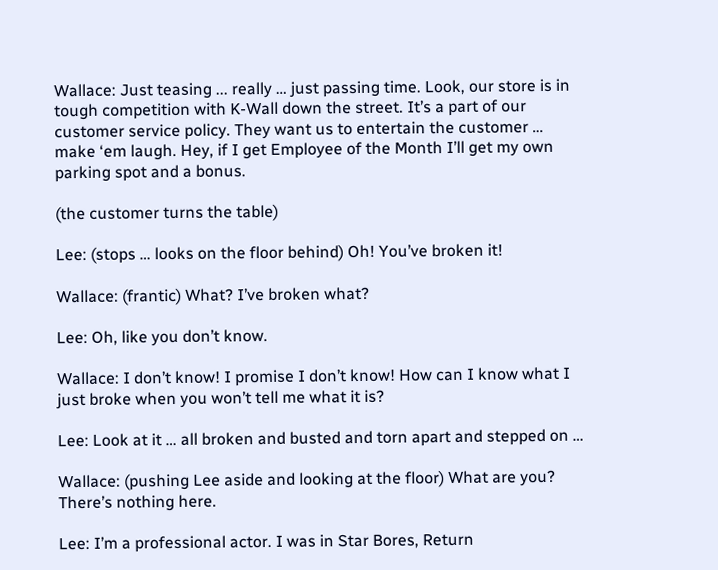Wallace: Just teasing ... really … just passing time. Look, our store is in tough competition with K-Wall down the street. It’s a part of our customer service policy. They want us to entertain the customer … make ‘em laugh. Hey, if I get Employee of the Month I’ll get my own parking spot and a bonus.

(the customer turns the table)

Lee: (stops … looks on the floor behind) Oh! You’ve broken it!

Wallace: (frantic) What? I’ve broken what?

Lee: Oh, like you don’t know.

Wallace: I don’t know! I promise I don’t know! How can I know what I just broke when you won’t tell me what it is?

Lee: Look at it … all broken and busted and torn apart and stepped on …

Wallace: (pushing Lee aside and looking at the floor) What are you? There’s nothing here.

Lee: I’m a professional actor. I was in Star Bores, Return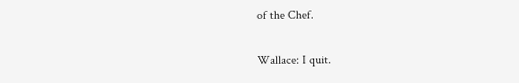of the Chef.

Wallace: I quit.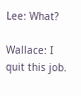Lee: What?

Wallace: I quit this job.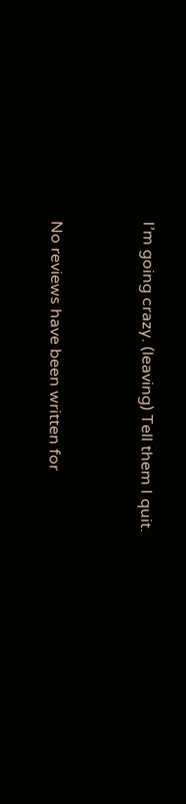I’m going crazy. (leaving) Tell them I quit.


No reviews have been written for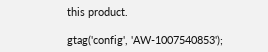this product.

gtag('config', 'AW-1007540853');